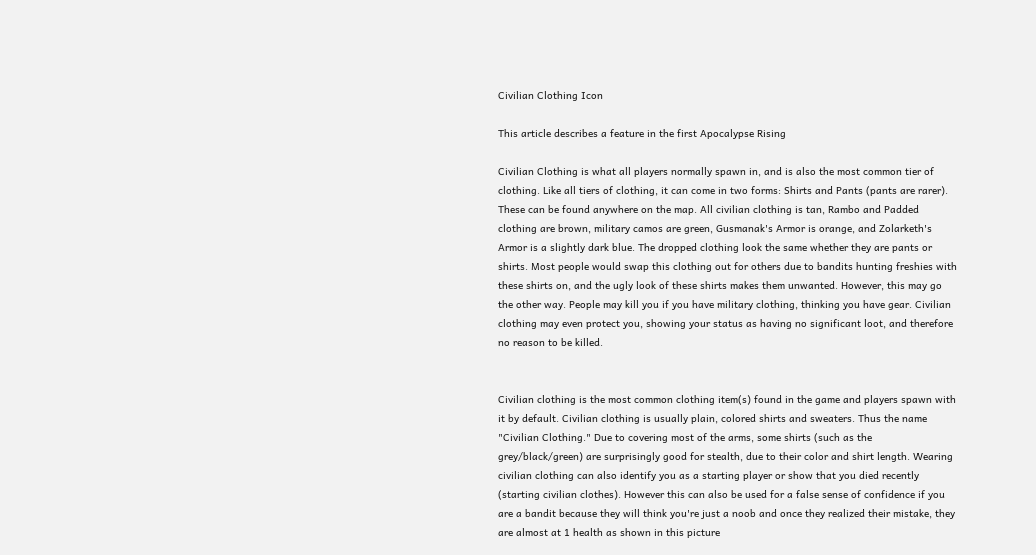Civilian Clothing Icon

This article describes a feature in the first Apocalypse Rising

Civilian Clothing is what all players normally spawn in, and is also the most common tier of clothing. Like all tiers of clothing, it can come in two forms: Shirts and Pants (pants are rarer). These can be found anywhere on the map. All civilian clothing is tan, Rambo and Padded clothing are brown, military camos are green, Gusmanak's Armor is orange, and Zolarketh's Armor is a slightly dark blue. The dropped clothing look the same whether they are pants or shirts. Most people would swap this clothing out for others due to bandits hunting freshies with these shirts on, and the ugly look of these shirts makes them unwanted. However, this may go the other way. People may kill you if you have military clothing, thinking you have gear. Civilian clothing may even protect you, showing your status as having no significant loot, and therefore no reason to be killed.


Civilian clothing is the most common clothing item(s) found in the game and players spawn with it by default. Civilian clothing is usually plain, colored shirts and sweaters. Thus the name "Civilian Clothing." Due to covering most of the arms, some shirts (such as the grey/black/green) are surprisingly good for stealth, due to their color and shirt length. Wearing civilian clothing can also identify you as a starting player or show that you died recently (starting civilian clothes). However this can also be used for a false sense of confidence if you are a bandit because they will think you're just a noob and once they realized their mistake, they are almost at 1 health as shown in this picture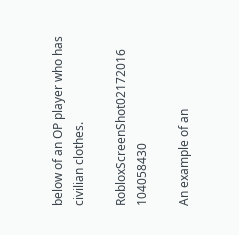below of an OP player who has civilian clothes.

RobloxScreenShot02172016 104058430

An example of an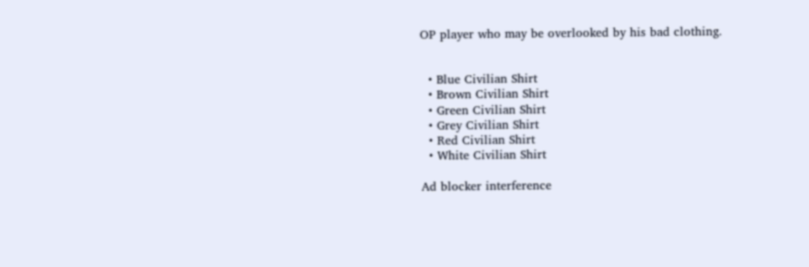OP player who may be overlooked by his bad clothing.


  • Blue Civilian Shirt
  • Brown Civilian Shirt
  • Green Civilian Shirt
  • Grey Civilian Shirt
  • Red Civilian Shirt
  • White Civilian Shirt

Ad blocker interference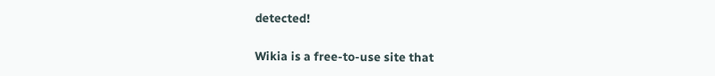detected!

Wikia is a free-to-use site that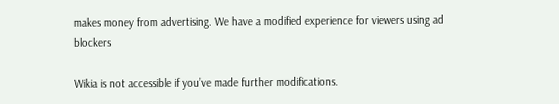makes money from advertising. We have a modified experience for viewers using ad blockers

Wikia is not accessible if you’ve made further modifications.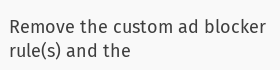Remove the custom ad blocker rule(s) and the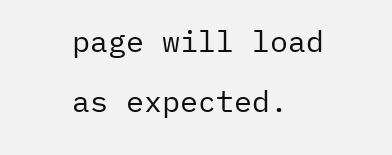page will load as expected.